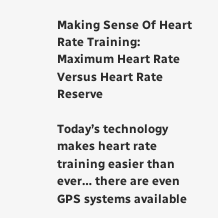Making Sense Of Heart Rate Training: Maximum Heart Rate Versus Heart Rate Reserve

Today’s technology makes heart rate training easier than ever… there are even GPS systems available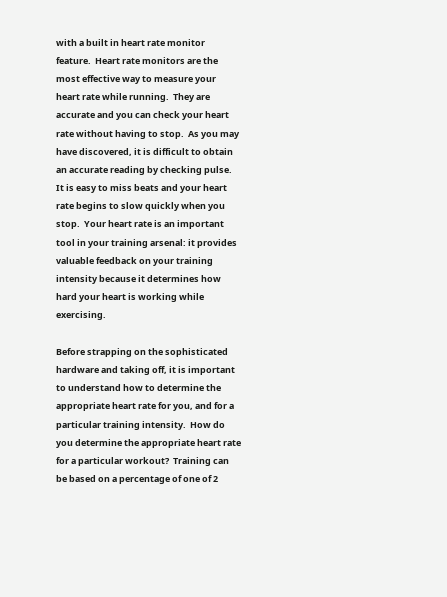with a built in heart rate monitor feature.  Heart rate monitors are the most effective way to measure your heart rate while running.  They are accurate and you can check your heart rate without having to stop.  As you may have discovered, it is difficult to obtain an accurate reading by checking pulse.  It is easy to miss beats and your heart rate begins to slow quickly when you stop.  Your heart rate is an important tool in your training arsenal: it provides valuable feedback on your training intensity because it determines how hard your heart is working while exercising.

Before strapping on the sophisticated hardware and taking off, it is important to understand how to determine the appropriate heart rate for you, and for a particular training intensity.  How do you determine the appropriate heart rate for a particular workout?  Training can be based on a percentage of one of 2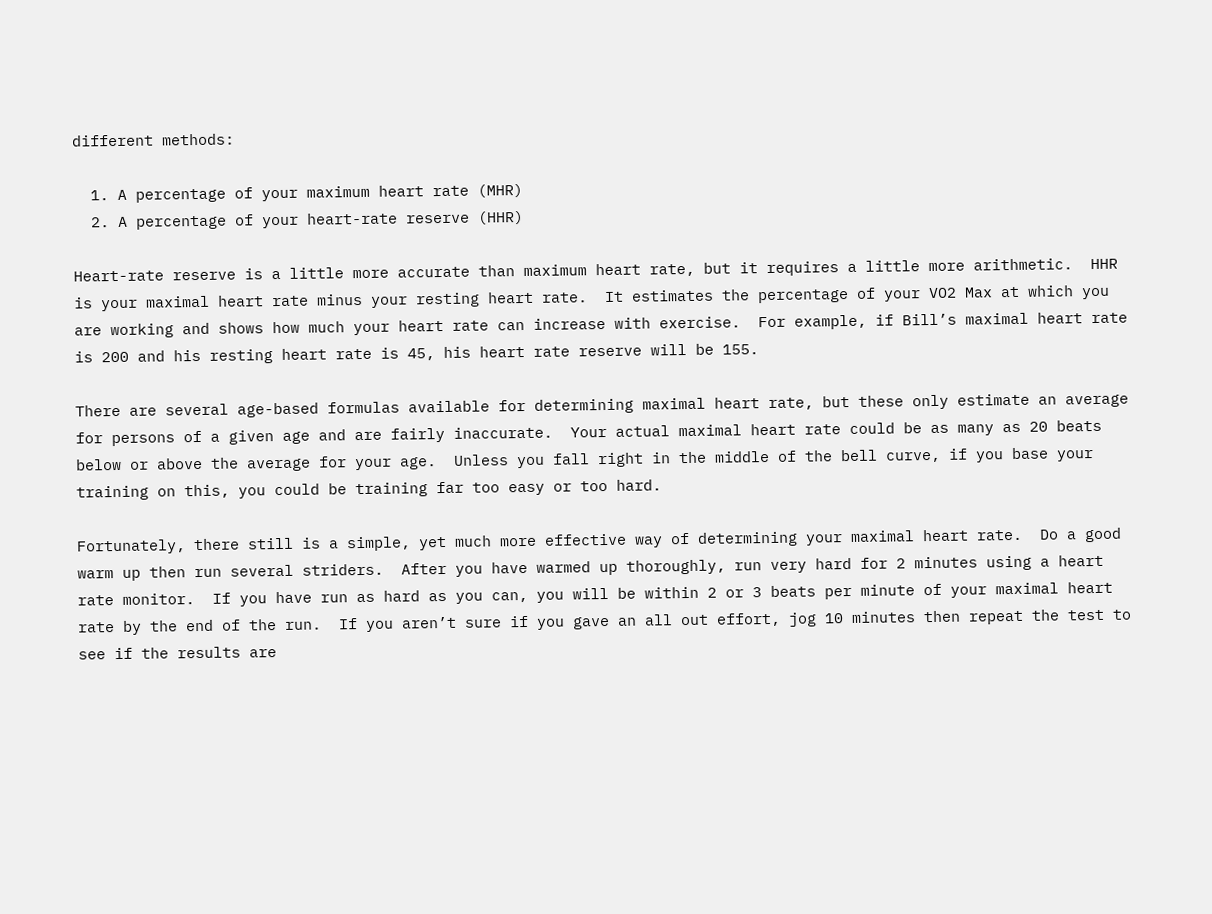different methods:

  1. A percentage of your maximum heart rate (MHR)
  2. A percentage of your heart-rate reserve (HHR)

Heart-rate reserve is a little more accurate than maximum heart rate, but it requires a little more arithmetic.  HHR is your maximal heart rate minus your resting heart rate.  It estimates the percentage of your VO2 Max at which you are working and shows how much your heart rate can increase with exercise.  For example, if Bill’s maximal heart rate is 200 and his resting heart rate is 45, his heart rate reserve will be 155.

There are several age-based formulas available for determining maximal heart rate, but these only estimate an average for persons of a given age and are fairly inaccurate.  Your actual maximal heart rate could be as many as 20 beats below or above the average for your age.  Unless you fall right in the middle of the bell curve, if you base your training on this, you could be training far too easy or too hard.

Fortunately, there still is a simple, yet much more effective way of determining your maximal heart rate.  Do a good warm up then run several striders.  After you have warmed up thoroughly, run very hard for 2 minutes using a heart rate monitor.  If you have run as hard as you can, you will be within 2 or 3 beats per minute of your maximal heart rate by the end of the run.  If you aren’t sure if you gave an all out effort, jog 10 minutes then repeat the test to see if the results are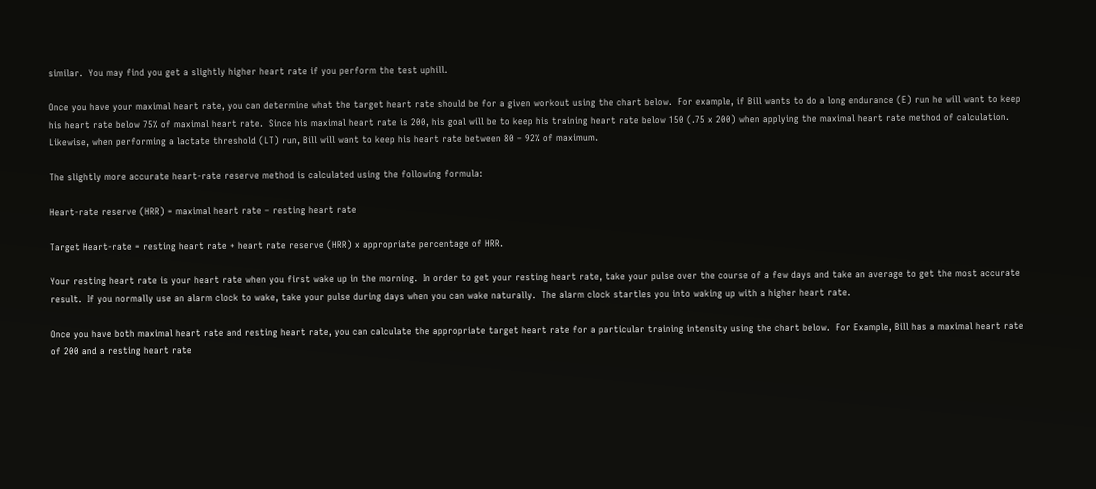similar.  You may find you get a slightly higher heart rate if you perform the test uphill.

Once you have your maximal heart rate, you can determine what the target heart rate should be for a given workout using the chart below.  For example, if Bill wants to do a long endurance (E) run he will want to keep his heart rate below 75% of maximal heart rate.  Since his maximal heart rate is 200, his goal will be to keep his training heart rate below 150 (.75 x 200) when applying the maximal heart rate method of calculation.  Likewise, when performing a lactate threshold (LT) run, Bill will want to keep his heart rate between 80 – 92% of maximum.

The slightly more accurate heart-rate reserve method is calculated using the following formula:

Heart-rate reserve (HRR) = maximal heart rate – resting heart rate

Target Heart-rate = resting heart rate + heart rate reserve (HRR) x appropriate percentage of HRR.

Your resting heart rate is your heart rate when you first wake up in the morning.  In order to get your resting heart rate, take your pulse over the course of a few days and take an average to get the most accurate result.  If you normally use an alarm clock to wake, take your pulse during days when you can wake naturally.  The alarm clock startles you into waking up with a higher heart rate.

Once you have both maximal heart rate and resting heart rate, you can calculate the appropriate target heart rate for a particular training intensity using the chart below.  For Example, Bill has a maximal heart rate of 200 and a resting heart rate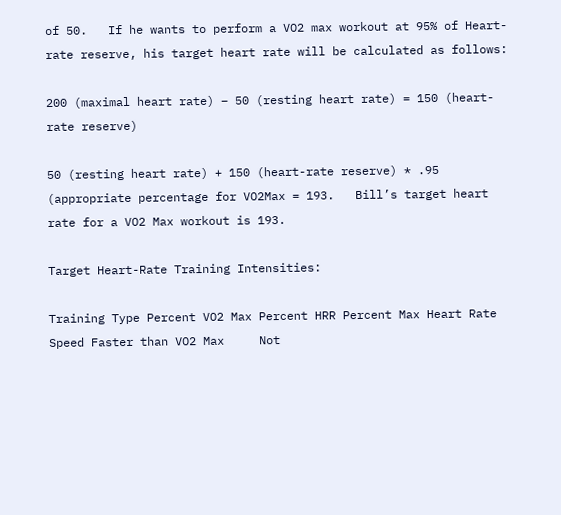of 50.   If he wants to perform a VO2 max workout at 95% of Heart-rate reserve, his target heart rate will be calculated as follows:

200 (maximal heart rate) – 50 (resting heart rate) = 150 (heart-rate reserve)

50 (resting heart rate) + 150 (heart-rate reserve) * .95 (appropriate percentage for VO2Max = 193.   Bill’s target heart rate for a VO2 Max workout is 193.

Target Heart-Rate Training Intensities:

Training Type Percent VO2 Max Percent HRR Percent Max Heart Rate
Speed Faster than VO2 Max     Not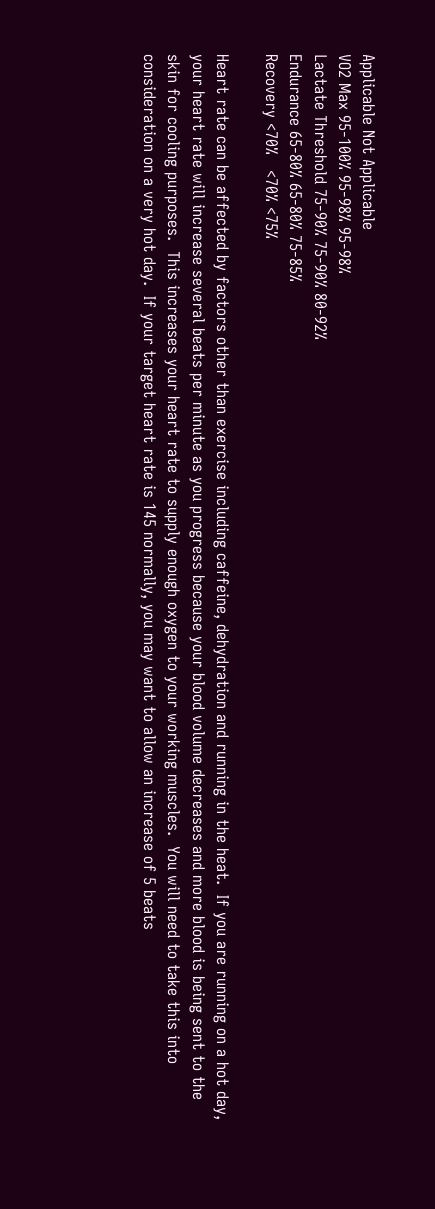Applicable Not Applicable
VO2 Max 95-100% 95-98% 95-98%
Lactate Threshold 75-90% 75-90% 80-92%
Endurance 65-80% 65-80% 75-85%
Recovery <70%   <70% <75%

Heart rate can be affected by factors other than exercise including caffeine, dehydration and running in the heat.  If you are running on a hot day, your heart rate will increase several beats per minute as you progress because your blood volume decreases and more blood is being sent to the skin for cooling purposes.  This increases your heart rate to supply enough oxygen to your working muscles.  You will need to take this into consideration on a very hot day.  If your target heart rate is 145 normally, you may want to allow an increase of 5 beats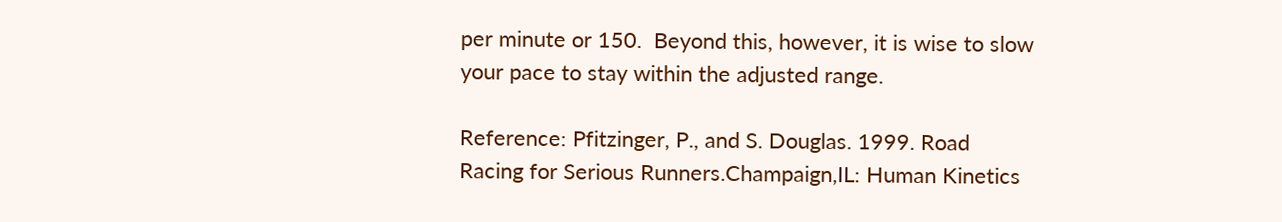per minute or 150.  Beyond this, however, it is wise to slow your pace to stay within the adjusted range.

Reference: Pfitzinger, P., and S. Douglas. 1999. Road Racing for Serious Runners.Champaign,IL: Human Kinetics